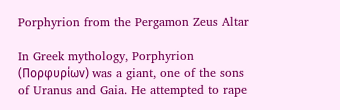Porphyrion from the Pergamon Zeus Altar

In Greek mythology, Porphyrion (Πορφυρίων) was a giant, one of the sons of Uranus and Gaia. He attempted to rape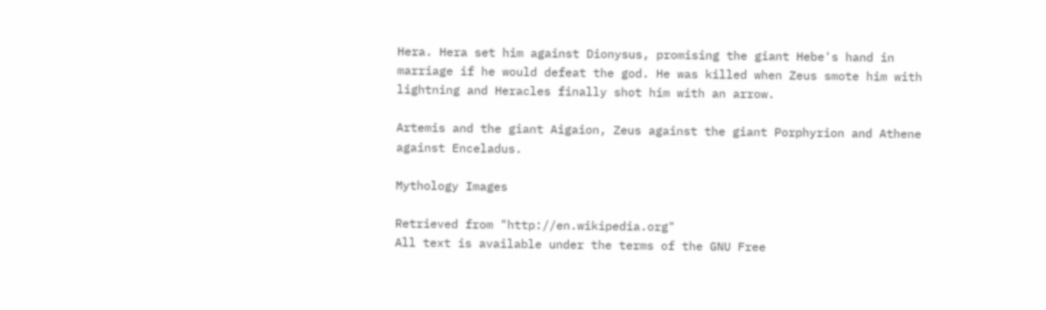Hera. Hera set him against Dionysus, promising the giant Hebe's hand in marriage if he would defeat the god. He was killed when Zeus smote him with lightning and Heracles finally shot him with an arrow.

Artemis and the giant Aigaion, Zeus against the giant Porphyrion and Athene against Enceladus.

Mythology Images

Retrieved from "http://en.wikipedia.org"
All text is available under the terms of the GNU Free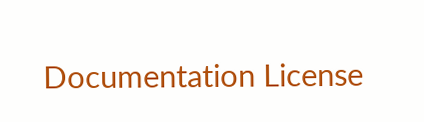Documentation License